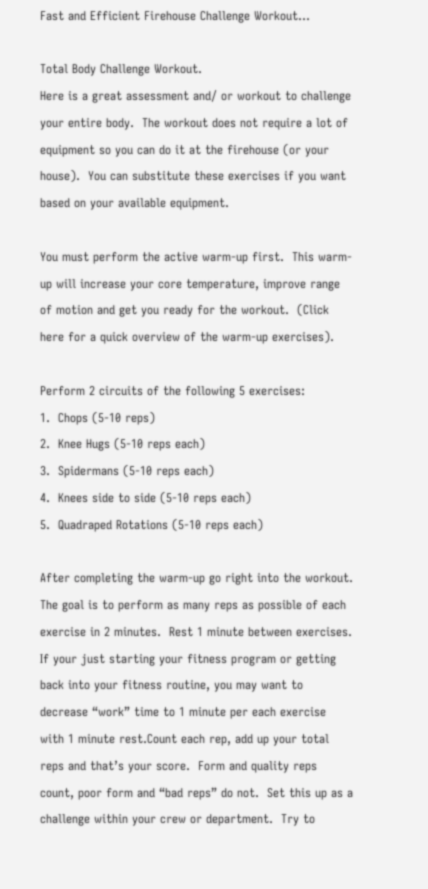Fast and Efficient Firehouse Challenge Workout…

Total Body Challenge Workout.
Here is a great assessment and/ or workout to challenge your entire body.  The workout does not require a lot of equipment so you can do it at the firehouse (or your house).  You can substitute these exercises if you want based on your available equipment.

You must perform the active warm-up first.  This warm-up will increase your core temperature, improve range of motion and get you ready for the workout.  (Click here for a quick overview of the warm-up exercises).

Perform 2 circuits of the following 5 exercises:
1.  Chops (5-10 reps)
2.  Knee Hugs (5-10 reps each)
3.  Spidermans (5-10 reps each)
4.  Knees side to side (5-10 reps each)
5.  Quadraped Rotations (5-10 reps each)

After completing the warm-up go right into the workout.   The goal is to perform as many reps as possible of each exercise in 2 minutes.  Rest 1 minute between exercises.   If your just starting your fitness program or getting back into your fitness routine, you may want to decrease “work” time to 1 minute per each exercise with 1 minute rest.Count each rep, add up your total reps and that’s your score.  Form and quality reps count, poor form and “bad reps” do not.  Set this up as a challenge within your crew or department.  Try to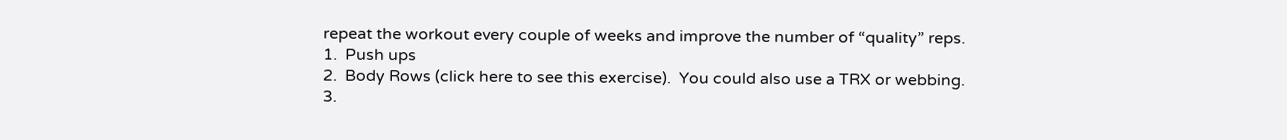repeat the workout every couple of weeks and improve the number of “quality” reps.
1.  Push ups
2.  Body Rows (click here to see this exercise).  You could also use a TRX or webbing.
3.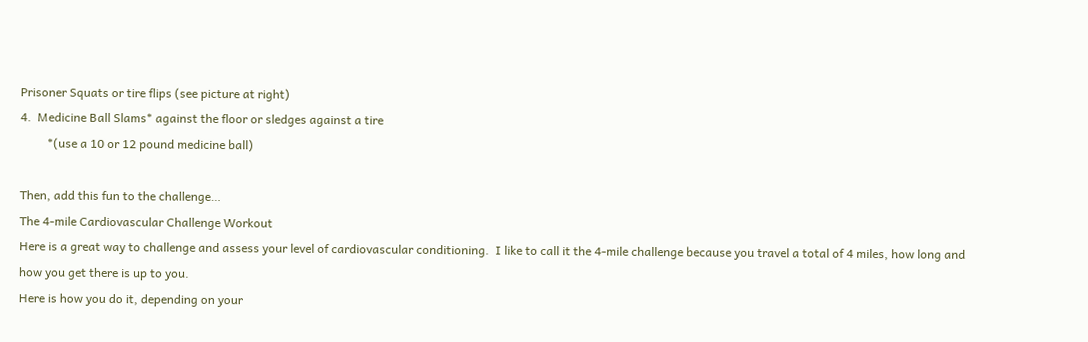Prisoner Squats or tire flips (see picture at right)
4.  Medicine Ball Slams* against the floor or sledges against a tire
         *(use a 10 or 12 pound medicine ball)

Then, add this fun to the challenge…
The 4-mile Cardiovascular Challenge Workout
Here is a great way to challenge and assess your level of cardiovascular conditioning.  I like to call it the 4-mile challenge because you travel a total of 4 miles, how long and how you get there is up to you.
Here is how you do it, depending on your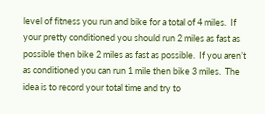level of fitness you run and bike for a total of 4 miles.  If your pretty conditioned you should run 2 miles as fast as possible then bike 2 miles as fast as possible.  If you aren’t as conditioned you can run 1 mile then bike 3 miles.  The idea is to record your total time and try to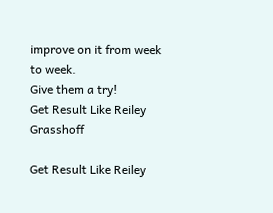improve on it from week to week.
Give them a try!
Get Result Like Reiley Grasshoff

Get Result Like Reiley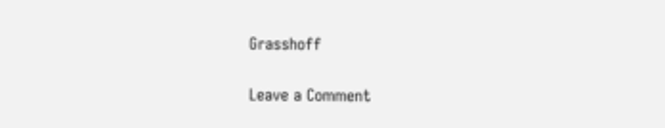Grasshoff

Leave a Comment